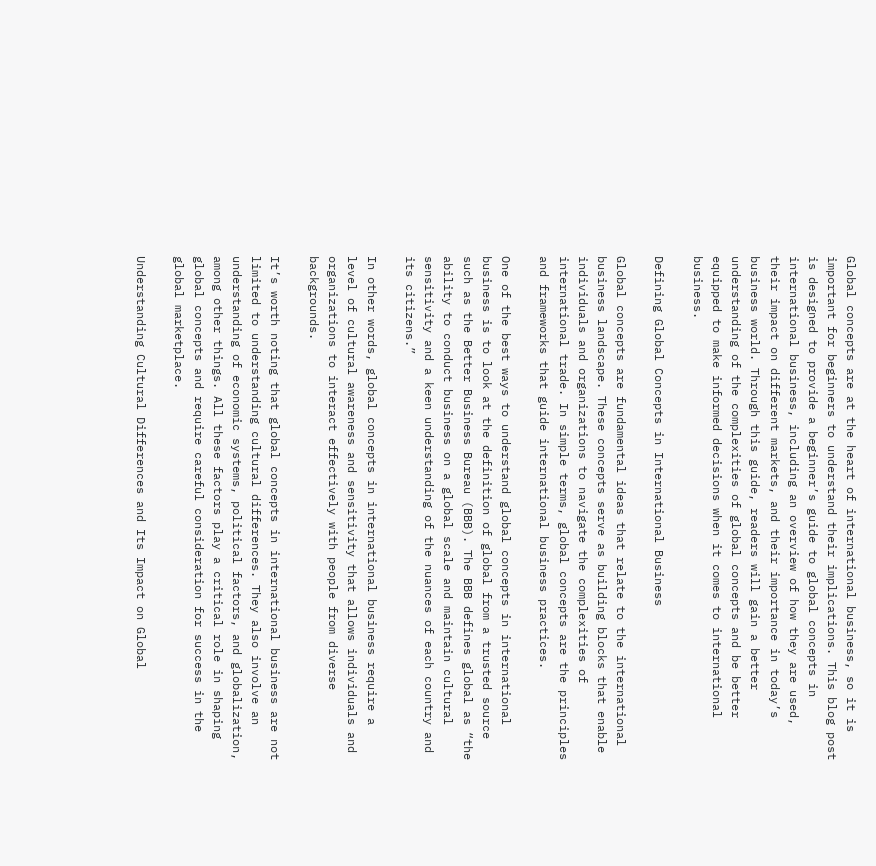Global concepts are at the heart of international business, so it is important for beginners to understand their implications. This blog post is designed to provide a beginner’s guide to global concepts in international business, including an overview of how they are used, their impact on different markets, and their importance in today’s business world. Through this guide, readers will gain a better understanding of the complexities of global concepts and be better equipped to make informed decisions when it comes to international business.

Defining Global Concepts in International Business

Global concepts are fundamental ideas that relate to the international business landscape. These concepts serve as building blocks that enable individuals and organizations to navigate the complexities of international trade. In simple terms, global concepts are the principles and frameworks that guide international business practices.

One of the best ways to understand global concepts in international business is to look at the definition of global from a trusted source such as the Better Business Bureau (BBB). The BBB defines global as “the ability to conduct business on a global scale and maintain cultural sensitivity and a keen understanding of the nuances of each country and its citizens.”

In other words, global concepts in international business require a level of cultural awareness and sensitivity that allows individuals and organizations to interact effectively with people from diverse backgrounds.

It’s worth noting that global concepts in international business are not limited to understanding cultural differences. They also involve an understanding of economic systems, political factors, and globalization, among other things. All these factors play a critical role in shaping global concepts and require careful consideration for success in the global marketplace.

Understanding Cultural Differences and Its Impact on Global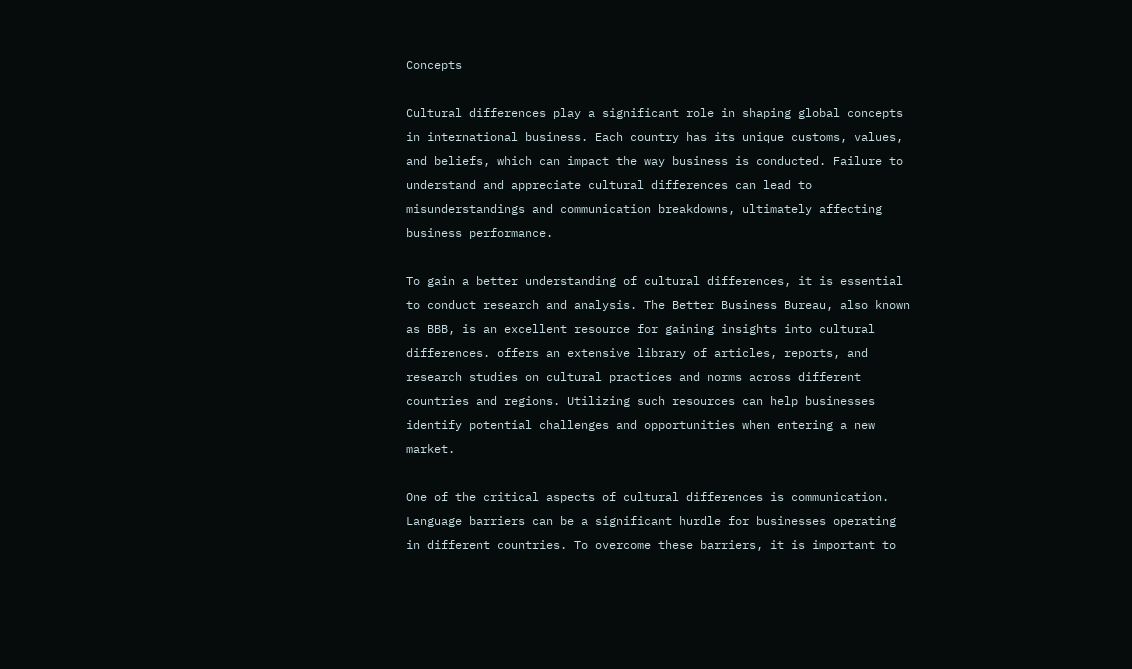Concepts

Cultural differences play a significant role in shaping global concepts in international business. Each country has its unique customs, values, and beliefs, which can impact the way business is conducted. Failure to understand and appreciate cultural differences can lead to misunderstandings and communication breakdowns, ultimately affecting business performance.

To gain a better understanding of cultural differences, it is essential to conduct research and analysis. The Better Business Bureau, also known as BBB, is an excellent resource for gaining insights into cultural differences. offers an extensive library of articles, reports, and research studies on cultural practices and norms across different countries and regions. Utilizing such resources can help businesses identify potential challenges and opportunities when entering a new market.

One of the critical aspects of cultural differences is communication. Language barriers can be a significant hurdle for businesses operating in different countries. To overcome these barriers, it is important to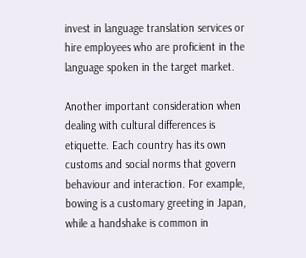invest in language translation services or hire employees who are proficient in the language spoken in the target market.

Another important consideration when dealing with cultural differences is etiquette. Each country has its own customs and social norms that govern behaviour and interaction. For example, bowing is a customary greeting in Japan, while a handshake is common in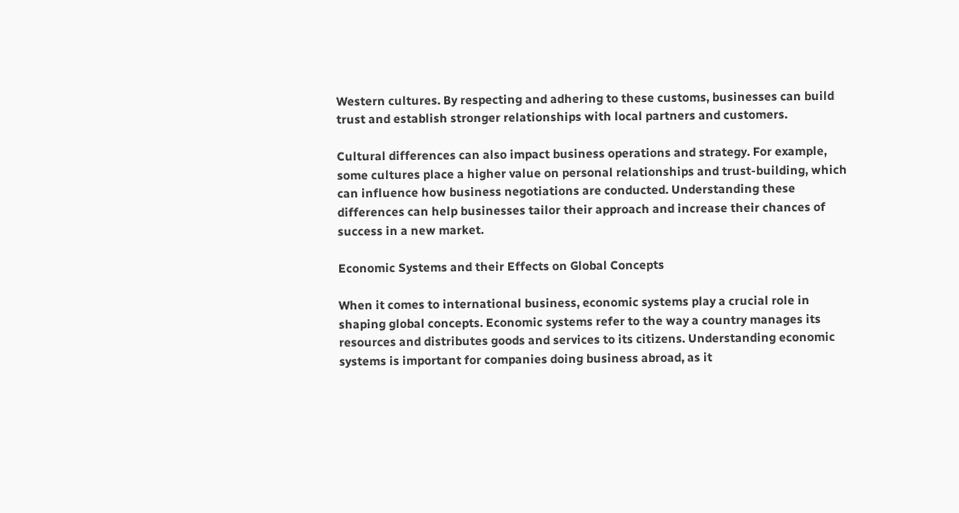Western cultures. By respecting and adhering to these customs, businesses can build trust and establish stronger relationships with local partners and customers.

Cultural differences can also impact business operations and strategy. For example, some cultures place a higher value on personal relationships and trust-building, which can influence how business negotiations are conducted. Understanding these differences can help businesses tailor their approach and increase their chances of success in a new market.

Economic Systems and their Effects on Global Concepts

When it comes to international business, economic systems play a crucial role in shaping global concepts. Economic systems refer to the way a country manages its resources and distributes goods and services to its citizens. Understanding economic systems is important for companies doing business abroad, as it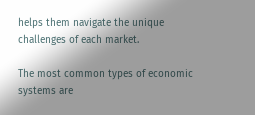helps them navigate the unique challenges of each market.

The most common types of economic systems are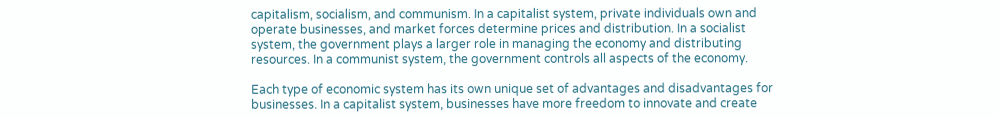capitalism, socialism, and communism. In a capitalist system, private individuals own and operate businesses, and market forces determine prices and distribution. In a socialist system, the government plays a larger role in managing the economy and distributing resources. In a communist system, the government controls all aspects of the economy.

Each type of economic system has its own unique set of advantages and disadvantages for businesses. In a capitalist system, businesses have more freedom to innovate and create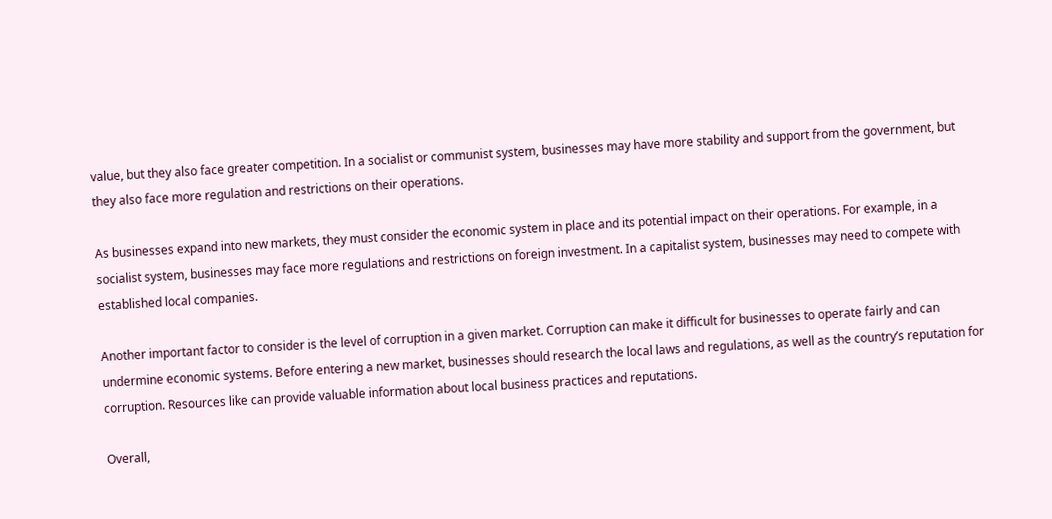value, but they also face greater competition. In a socialist or communist system, businesses may have more stability and support from the government, but they also face more regulation and restrictions on their operations.

As businesses expand into new markets, they must consider the economic system in place and its potential impact on their operations. For example, in a socialist system, businesses may face more regulations and restrictions on foreign investment. In a capitalist system, businesses may need to compete with established local companies.

Another important factor to consider is the level of corruption in a given market. Corruption can make it difficult for businesses to operate fairly and can undermine economic systems. Before entering a new market, businesses should research the local laws and regulations, as well as the country’s reputation for corruption. Resources like can provide valuable information about local business practices and reputations.

Overall,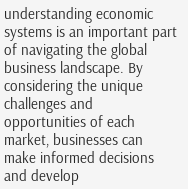understanding economic systems is an important part of navigating the global business landscape. By considering the unique challenges and opportunities of each market, businesses can make informed decisions and develop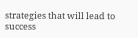strategies that will lead to success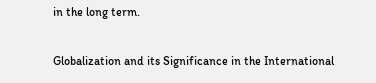in the long term.

Globalization and its Significance in the International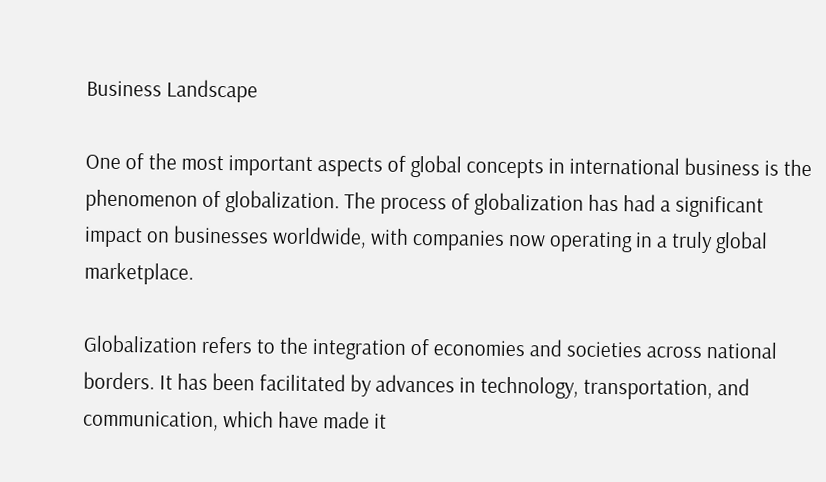Business Landscape

One of the most important aspects of global concepts in international business is the phenomenon of globalization. The process of globalization has had a significant impact on businesses worldwide, with companies now operating in a truly global marketplace.

Globalization refers to the integration of economies and societies across national borders. It has been facilitated by advances in technology, transportation, and communication, which have made it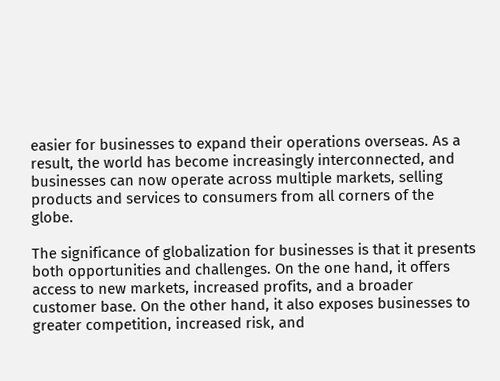easier for businesses to expand their operations overseas. As a result, the world has become increasingly interconnected, and businesses can now operate across multiple markets, selling products and services to consumers from all corners of the globe.

The significance of globalization for businesses is that it presents both opportunities and challenges. On the one hand, it offers access to new markets, increased profits, and a broader customer base. On the other hand, it also exposes businesses to greater competition, increased risk, and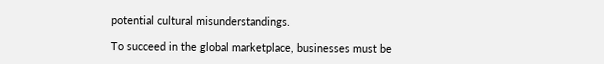potential cultural misunderstandings.

To succeed in the global marketplace, businesses must be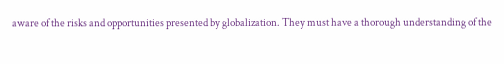aware of the risks and opportunities presented by globalization. They must have a thorough understanding of the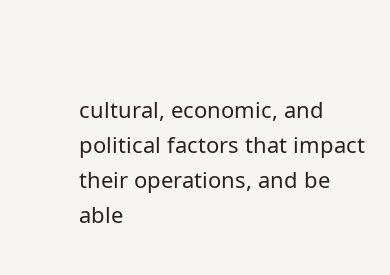cultural, economic, and political factors that impact their operations, and be able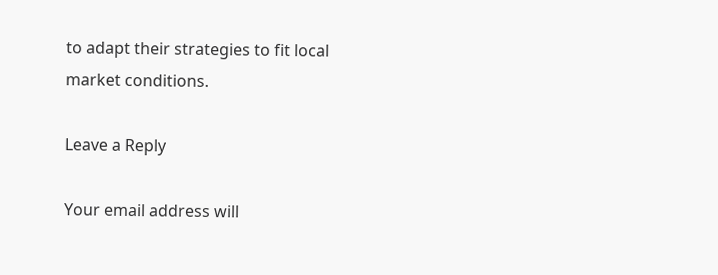to adapt their strategies to fit local market conditions.

Leave a Reply

Your email address will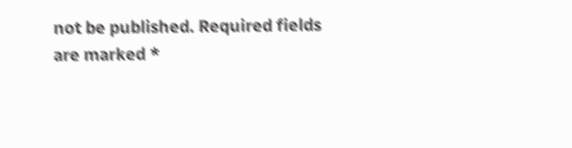not be published. Required fields are marked *